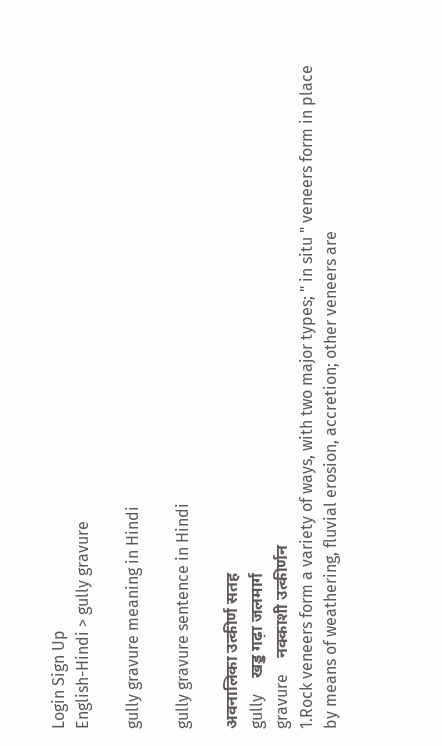Login Sign Up
English-Hindi > gully gravure

gully gravure meaning in Hindi

gully gravure sentence in Hindi

अवनालिका उत्कीर्ण सतह
gully    खड्ड गढ़ा जलमार्ग
gravure    नक्काशी उत्कीर्णन
1.Rock veneers form a variety of ways, with two major types; " in situ " veneers form in place by means of weathering, fluvial erosion, accretion; other veneers are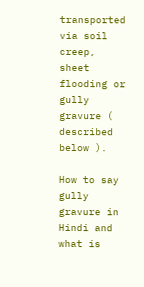transported via soil creep, sheet flooding or gully gravure ( described below ).

How to say gully gravure in Hindi and what is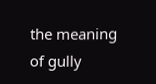the meaning of gully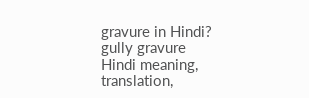gravure in Hindi? gully gravure Hindi meaning, translation,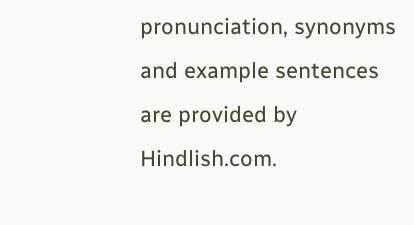pronunciation, synonyms and example sentences are provided by Hindlish.com.